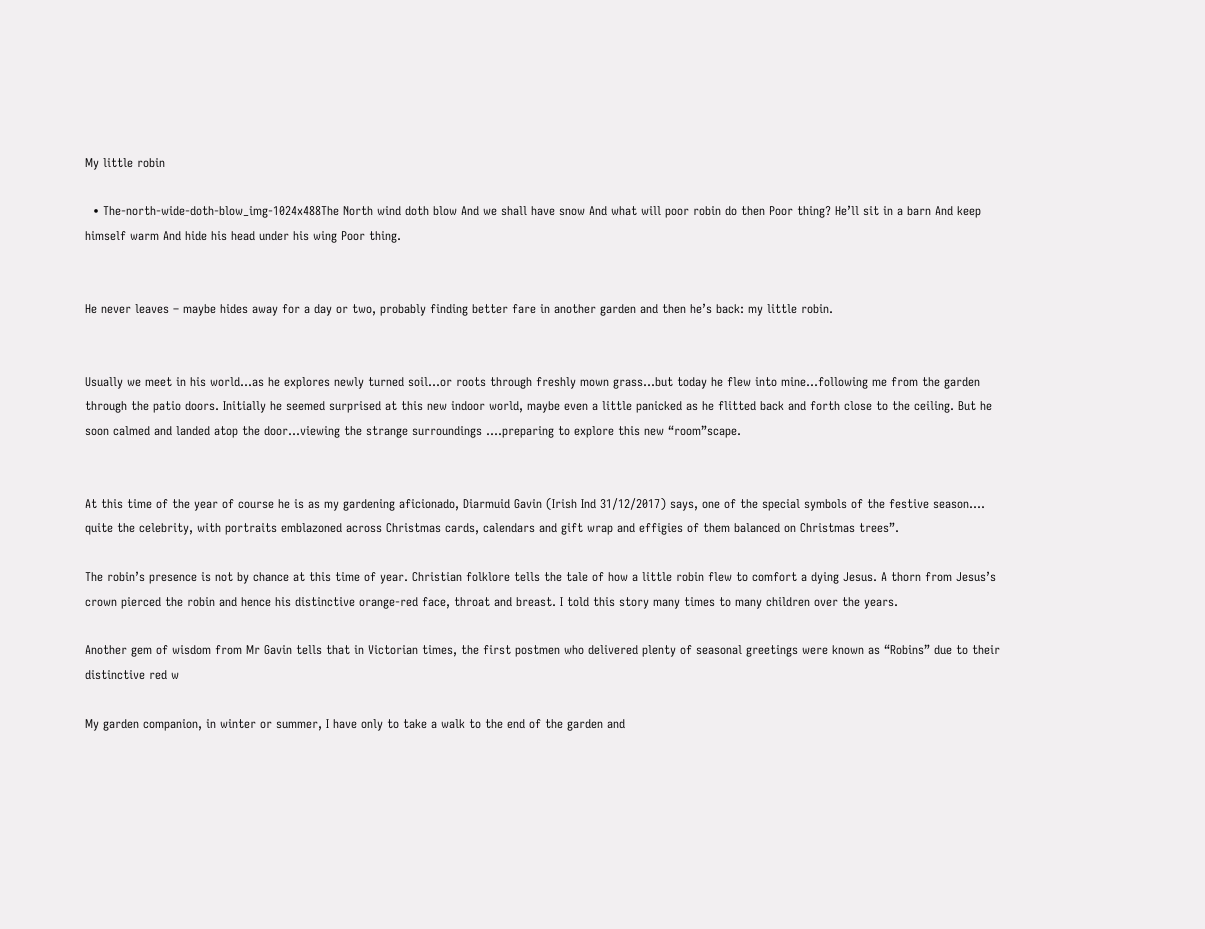My little robin

  • The-north-wide-doth-blow_img-1024x488The North wind doth blow And we shall have snow And what will poor robin do then Poor thing? He’ll sit in a barn And keep himself warm And hide his head under his wing Poor thing.


He never leaves – maybe hides away for a day or two, probably finding better fare in another garden and then he’s back: my little robin.


Usually we meet in his world…as he explores newly turned soil…or roots through freshly mown grass…but today he flew into mine…following me from the garden through the patio doors. Initially he seemed surprised at this new indoor world, maybe even a little panicked as he flitted back and forth close to the ceiling. But he soon calmed and landed atop the door…viewing the strange surroundings ….preparing to explore this new “room”scape.


At this time of the year of course he is as my gardening aficionado, Diarmuid Gavin (Irish Ind 31/12/2017) says, one of the special symbols of the festive season…. quite the celebrity, with portraits emblazoned across Christmas cards, calendars and gift wrap and effigies of them balanced on Christmas trees”.

The robin’s presence is not by chance at this time of year. Christian folklore tells the tale of how a little robin flew to comfort a dying Jesus. A thorn from Jesus’s crown pierced the robin and hence his distinctive orange-red face, throat and breast. I told this story many times to many children over the years.

Another gem of wisdom from Mr Gavin tells that in Victorian times, the first postmen who delivered plenty of seasonal greetings were known as “Robins” due to their distinctive red w

My garden companion, in winter or summer, I have only to take a walk to the end of the garden and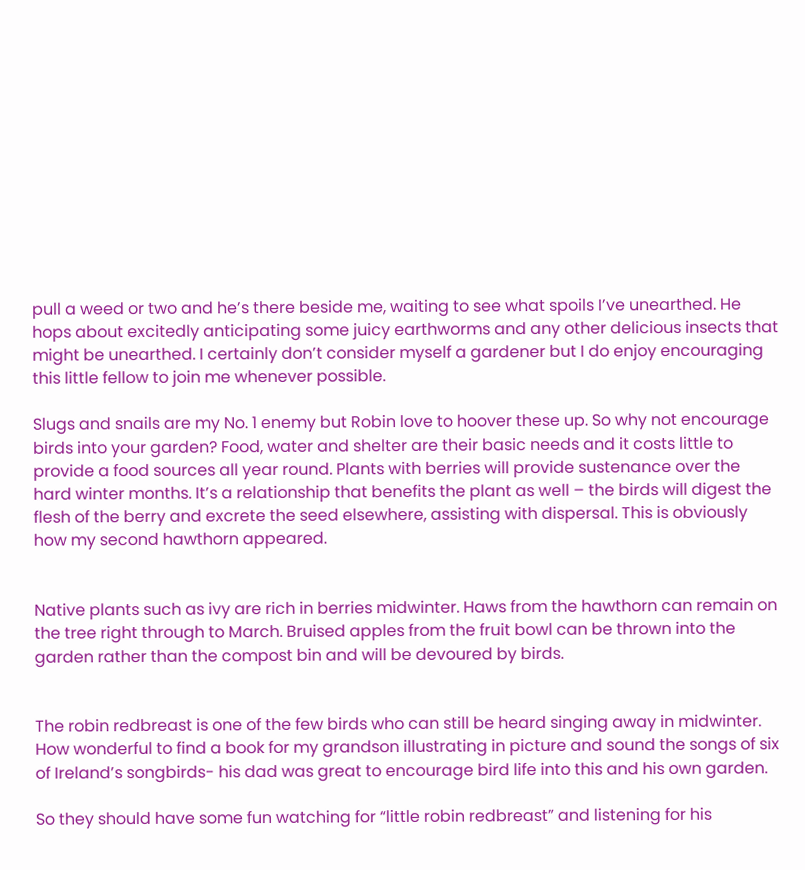pull a weed or two and he’s there beside me, waiting to see what spoils I’ve unearthed. He hops about excitedly anticipating some juicy earthworms and any other delicious insects that might be unearthed. I certainly don’t consider myself a gardener but I do enjoy encouraging this little fellow to join me whenever possible.

Slugs and snails are my No. 1 enemy but Robin love to hoover these up. So why not encourage birds into your garden? Food, water and shelter are their basic needs and it costs little to provide a food sources all year round. Plants with berries will provide sustenance over the hard winter months. It’s a relationship that benefits the plant as well – the birds will digest the flesh of the berry and excrete the seed elsewhere, assisting with dispersal. This is obviously how my second hawthorn appeared.


Native plants such as ivy are rich in berries midwinter. Haws from the hawthorn can remain on the tree right through to March. Bruised apples from the fruit bowl can be thrown into the garden rather than the compost bin and will be devoured by birds.


The robin redbreast is one of the few birds who can still be heard singing away in midwinter. How wonderful to find a book for my grandson illustrating in picture and sound the songs of six of Ireland’s songbirds- his dad was great to encourage bird life into this and his own garden.

So they should have some fun watching for “little robin redbreast” and listening for his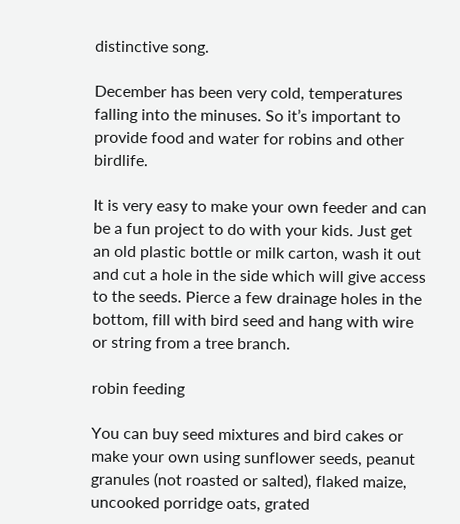distinctive song.

December has been very cold, temperatures falling into the minuses. So it’s important to provide food and water for robins and other birdlife.

It is very easy to make your own feeder and can be a fun project to do with your kids. Just get an old plastic bottle or milk carton, wash it out and cut a hole in the side which will give access to the seeds. Pierce a few drainage holes in the bottom, fill with bird seed and hang with wire or string from a tree branch.

robin feeding

You can buy seed mixtures and bird cakes or make your own using sunflower seeds, peanut granules (not roasted or salted), flaked maize, uncooked porridge oats, grated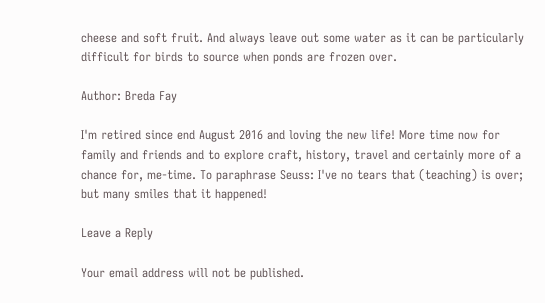cheese and soft fruit. And always leave out some water as it can be particularly difficult for birds to source when ponds are frozen over.

Author: Breda Fay

I'm retired since end August 2016 and loving the new life! More time now for family and friends and to explore craft, history, travel and certainly more of a chance for, me-time. To paraphrase Seuss: I've no tears that (teaching) is over; but many smiles that it happened!

Leave a Reply

Your email address will not be published.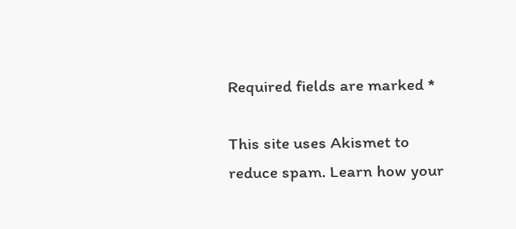Required fields are marked *

This site uses Akismet to reduce spam. Learn how your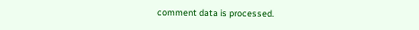comment data is processed.